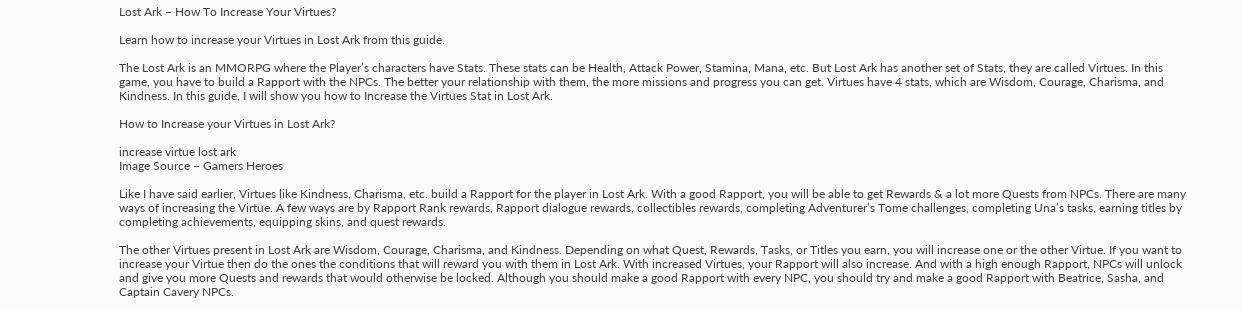Lost Ark – How To Increase Your Virtues?

Learn how to increase your Virtues in Lost Ark from this guide.

The Lost Ark is an MMORPG where the Player’s characters have Stats. These stats can be Health, Attack Power, Stamina, Mana, etc. But Lost Ark has another set of Stats, they are called Virtues. In this game, you have to build a Rapport with the NPCs. The better your relationship with them, the more missions and progress you can get. Virtues have 4 stats, which are Wisdom, Courage, Charisma, and Kindness. In this guide, I will show you how to Increase the Virtues Stat in Lost Ark.

How to Increase your Virtues in Lost Ark?

increase virtue lost ark
Image Source – Gamers Heroes

Like I have said earlier, Virtues like Kindness, Charisma, etc. build a Rapport for the player in Lost Ark. With a good Rapport, you will be able to get Rewards & a lot more Quests from NPCs. There are many ways of increasing the Virtue. A few ways are by Rapport Rank rewards, Rapport dialogue rewards, collectibles rewards, completing Adventurer’s Tome challenges, completing Una’s tasks, earning titles by completing achievements, equipping skins, and quest rewards.

The other Virtues present in Lost Ark are Wisdom, Courage, Charisma, and Kindness. Depending on what Quest, Rewards, Tasks, or Titles you earn, you will increase one or the other Virtue. If you want to increase your Virtue then do the ones the conditions that will reward you with them in Lost Ark. With increased Virtues, your Rapport will also increase. And with a high enough Rapport, NPCs will unlock and give you more Quests and rewards that would otherwise be locked. Although you should make a good Rapport with every NPC, you should try and make a good Rapport with Beatrice, Sasha, and Captain Cavery NPCs.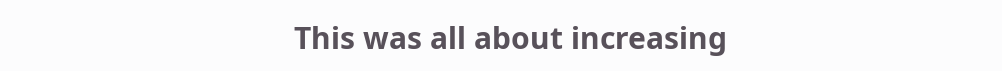This was all about increasing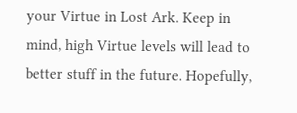your Virtue in Lost Ark. Keep in mind, high Virtue levels will lead to better stuff in the future. Hopefully,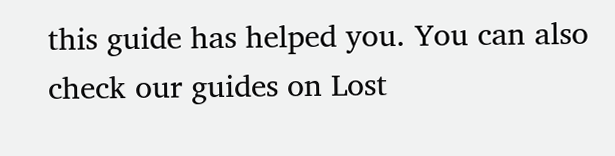this guide has helped you. You can also check our guides on Lost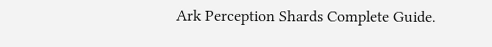Ark Perception Shards Complete Guide.